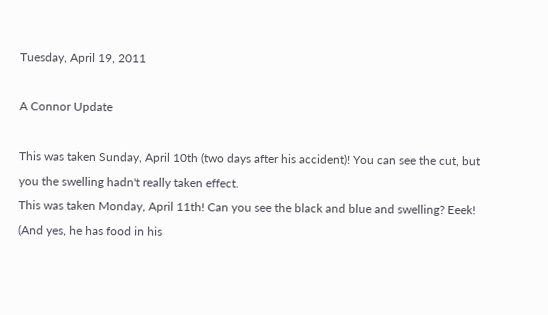Tuesday, April 19, 2011

A Connor Update

This was taken Sunday, April 10th (two days after his accident)! You can see the cut, but you the swelling hadn't really taken effect.
This was taken Monday, April 11th! Can you see the black and blue and swelling? Eeek! (And yes, he has food in his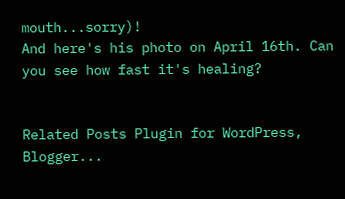mouth...sorry)!
And here's his photo on April 16th. Can you see how fast it's healing?


Related Posts Plugin for WordPress, Blogger...